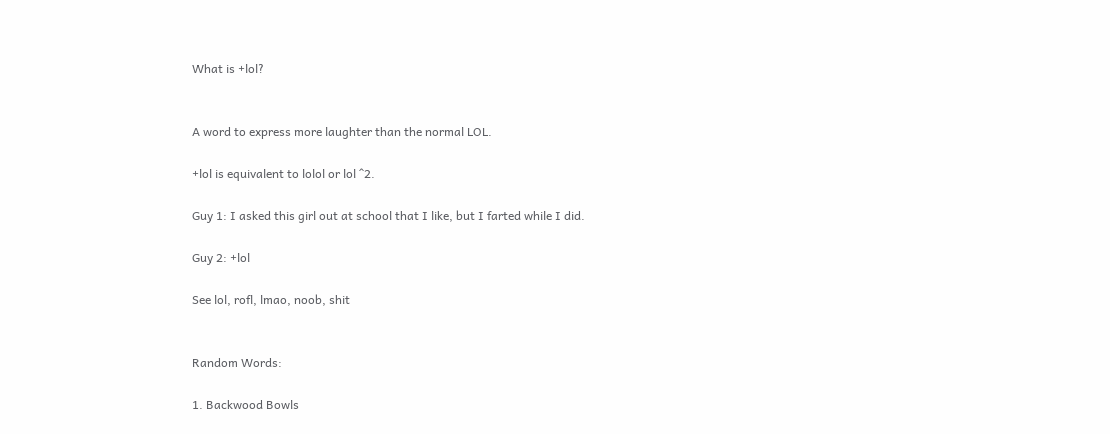What is +lol?


A word to express more laughter than the normal LOL.

+lol is equivalent to lolol or lol ^2.

Guy 1: I asked this girl out at school that I like, but I farted while I did.

Guy 2: +lol

See lol, rofl, lmao, noob, shit


Random Words:

1. Backwood Bowls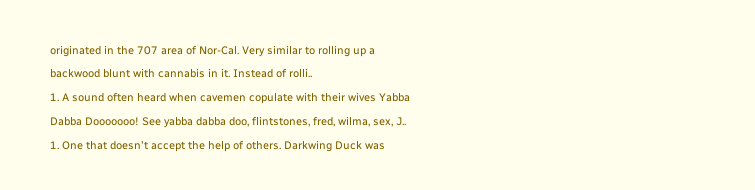originated in the 707 area of Nor-Cal. Very similar to rolling up a backwood blunt with cannabis in it. Instead of rolli..
1. A sound often heard when cavemen copulate with their wives Yabba Dabba Dooooooo! See yabba dabba doo, flintstones, fred, wilma, sex, J..
1. One that doesn't accept the help of others. Darkwing Duck was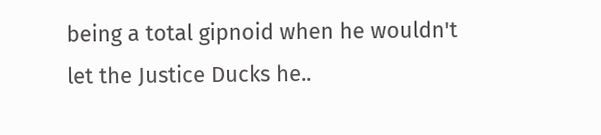being a total gipnoid when he wouldn't let the Justice Ducks he..